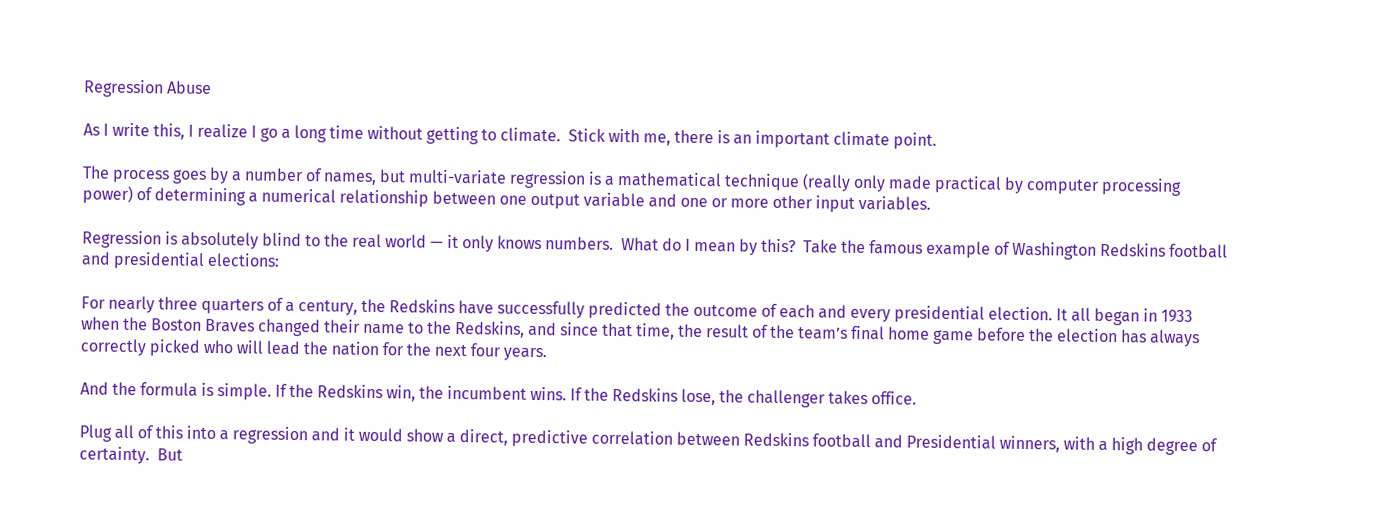Regression Abuse

As I write this, I realize I go a long time without getting to climate.  Stick with me, there is an important climate point.

The process goes by a number of names, but multi-variate regression is a mathematical technique (really only made practical by computer processing power) of determining a numerical relationship between one output variable and one or more other input variables.

Regression is absolutely blind to the real world — it only knows numbers.  What do I mean by this?  Take the famous example of Washington Redskins football and presidential elections:

For nearly three quarters of a century, the Redskins have successfully predicted the outcome of each and every presidential election. It all began in 1933 when the Boston Braves changed their name to the Redskins, and since that time, the result of the team’s final home game before the election has always correctly picked who will lead the nation for the next four years.

And the formula is simple. If the Redskins win, the incumbent wins. If the Redskins lose, the challenger takes office.

Plug all of this into a regression and it would show a direct, predictive correlation between Redskins football and Presidential winners, with a high degree of certainty.  But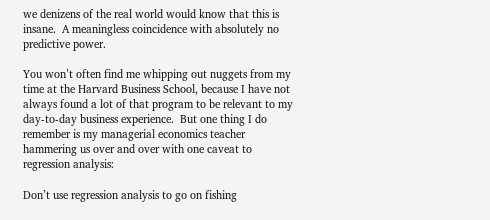we denizens of the real world would know that this is insane.  A meaningless coincidence with absolutely no predictive power.

You won’t often find me whipping out nuggets from my time at the Harvard Business School, because I have not always found a lot of that program to be relevant to my day-to-day business experience.  But one thing I do remember is my managerial economics teacher hammering us over and over with one caveat to regression analysis:

Don’t use regression analysis to go on fishing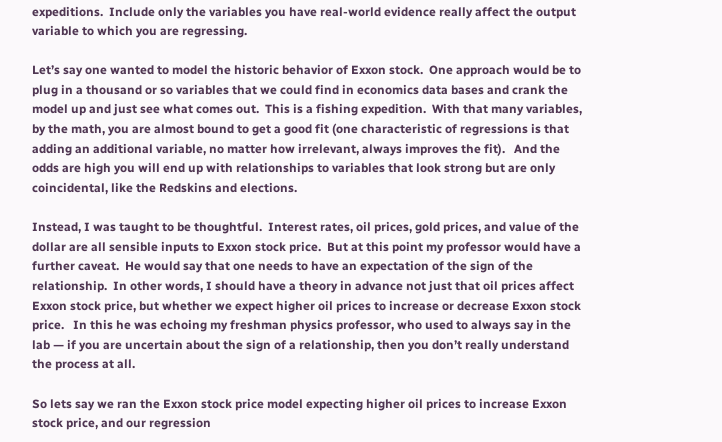expeditions.  Include only the variables you have real-world evidence really affect the output variable to which you are regressing.

Let’s say one wanted to model the historic behavior of Exxon stock.  One approach would be to plug in a thousand or so variables that we could find in economics data bases and crank the model up and just see what comes out.  This is a fishing expedition.  With that many variables, by the math, you are almost bound to get a good fit (one characteristic of regressions is that adding an additional variable, no matter how irrelevant, always improves the fit).   And the odds are high you will end up with relationships to variables that look strong but are only coincidental, like the Redskins and elections.

Instead, I was taught to be thoughtful.  Interest rates, oil prices, gold prices, and value of the dollar are all sensible inputs to Exxon stock price.  But at this point my professor would have a further caveat.  He would say that one needs to have an expectation of the sign of the relationship.  In other words, I should have a theory in advance not just that oil prices affect Exxon stock price, but whether we expect higher oil prices to increase or decrease Exxon stock price.   In this he was echoing my freshman physics professor, who used to always say in the lab — if you are uncertain about the sign of a relationship, then you don’t really understand the process at all.

So lets say we ran the Exxon stock price model expecting higher oil prices to increase Exxon stock price, and our regression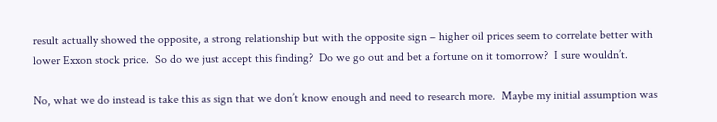result actually showed the opposite, a strong relationship but with the opposite sign – higher oil prices seem to correlate better with lower Exxon stock price.  So do we just accept this finding?  Do we go out and bet a fortune on it tomorrow?  I sure wouldn’t.

No, what we do instead is take this as sign that we don’t know enough and need to research more.  Maybe my initial assumption was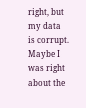right, but my data is corrupt.  Maybe I was right about the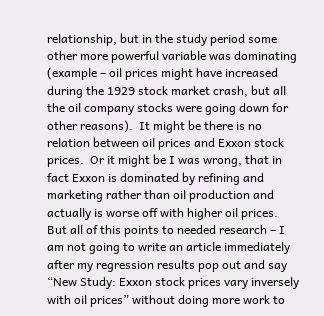relationship, but in the study period some other more powerful variable was dominating  (example – oil prices might have increased during the 1929 stock market crash, but all the oil company stocks were going down for other reasons).  It might be there is no relation between oil prices and Exxon stock prices.  Or it might be I was wrong, that in fact Exxon is dominated by refining and marketing rather than oil production and actually is worse off with higher oil prices.    But all of this points to needed research – I am not going to write an article immediately after my regression results pop out and say “New Study: Exxon stock prices vary inversely with oil prices” without doing more work to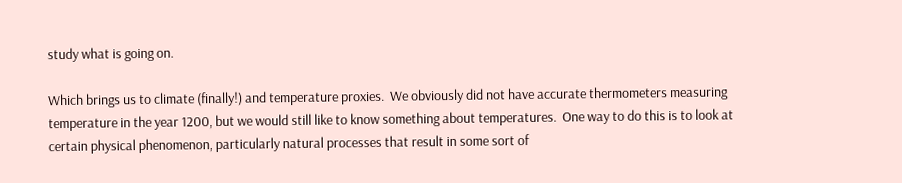study what is going on.

Which brings us to climate (finally!) and temperature proxies.  We obviously did not have accurate thermometers measuring temperature in the year 1200, but we would still like to know something about temperatures.  One way to do this is to look at certain physical phenomenon, particularly natural processes that result in some sort of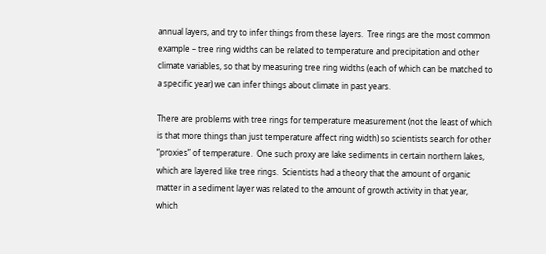annual layers, and try to infer things from these layers.  Tree rings are the most common example – tree ring widths can be related to temperature and precipitation and other climate variables, so that by measuring tree ring widths (each of which can be matched to a specific year) we can infer things about climate in past years.

There are problems with tree rings for temperature measurement (not the least of which is that more things than just temperature affect ring width) so scientists search for other “proxies” of temperature.  One such proxy are lake sediments in certain northern lakes, which are layered like tree rings.  Scientists had a theory that the amount of organic matter in a sediment layer was related to the amount of growth activity in that year, which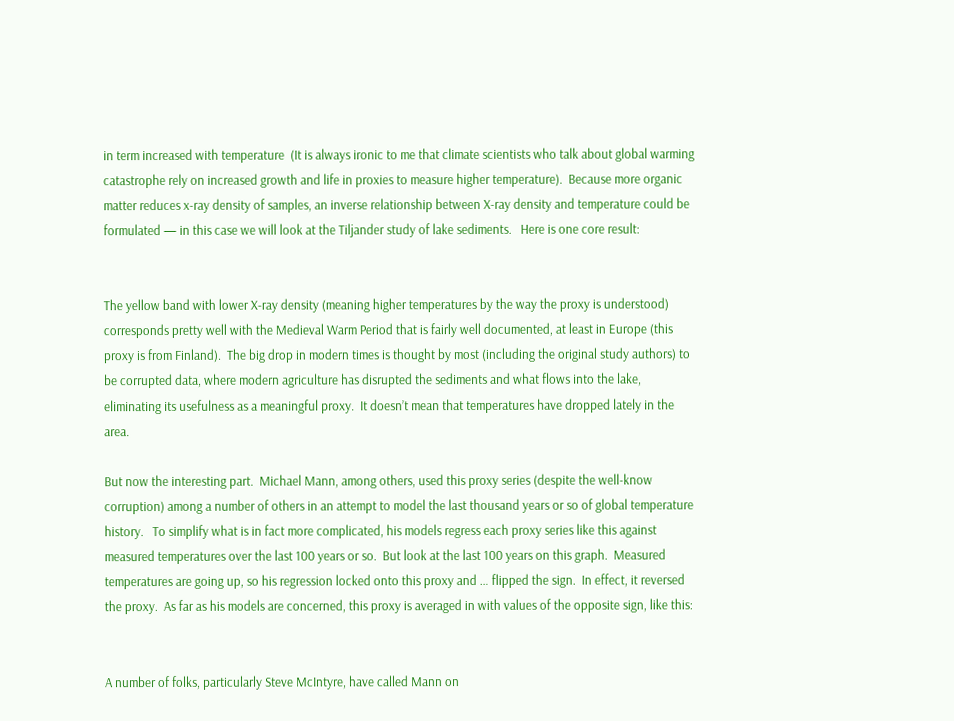in term increased with temperature  (It is always ironic to me that climate scientists who talk about global warming catastrophe rely on increased growth and life in proxies to measure higher temperature).  Because more organic matter reduces x-ray density of samples, an inverse relationship between X-ray density and temperature could be formulated — in this case we will look at the Tiljander study of lake sediments.   Here is one core result:


The yellow band with lower X-ray density (meaning higher temperatures by the way the proxy is understood) corresponds pretty well with the Medieval Warm Period that is fairly well documented, at least in Europe (this proxy is from Finland).  The big drop in modern times is thought by most (including the original study authors) to be corrupted data, where modern agriculture has disrupted the sediments and what flows into the lake, eliminating its usefulness as a meaningful proxy.  It doesn’t mean that temperatures have dropped lately in the area.

But now the interesting part.  Michael Mann, among others, used this proxy series (despite the well-know corruption) among a number of others in an attempt to model the last thousand years or so of global temperature history.   To simplify what is in fact more complicated, his models regress each proxy series like this against measured temperatures over the last 100 years or so.  But look at the last 100 years on this graph.  Measured temperatures are going up, so his regression locked onto this proxy and … flipped the sign.  In effect, it reversed the proxy.  As far as his models are concerned, this proxy is averaged in with values of the opposite sign, like this:


A number of folks, particularly Steve McIntyre, have called Mann on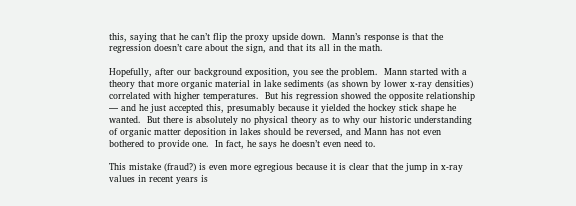this, saying that he can’t flip the proxy upside down.  Mann’s response is that the regression doesn’t care about the sign, and that its all in the math.

Hopefully, after our background exposition, you see the problem.  Mann started with a theory that more organic material in lake sediments (as shown by lower x-ray densities) correlated with higher temperatures.  But his regression showed the opposite relationship — and he just accepted this, presumably because it yielded the hockey stick shape he wanted.  But there is absolutely no physical theory as to why our historic understanding of organic matter deposition in lakes should be reversed, and Mann has not even bothered to provide one.  In fact, he says he doesn’t even need to.

This mistake (fraud?) is even more egregious because it is clear that the jump in x-ray values in recent years is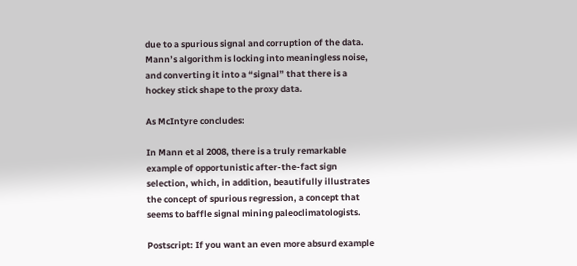due to a spurious signal and corruption of the data.  Mann’s algorithm is locking into meaningless noise, and converting it into a “signal” that there is a hockey stick shape to the proxy data.

As McIntyre concludes:

In Mann et al 2008, there is a truly remarkable example of opportunistic after-the-fact sign selection, which, in addition, beautifully illustrates the concept of spurious regression, a concept that seems to baffle signal mining paleoclimatologists.

Postscript: If you want an even more absurd example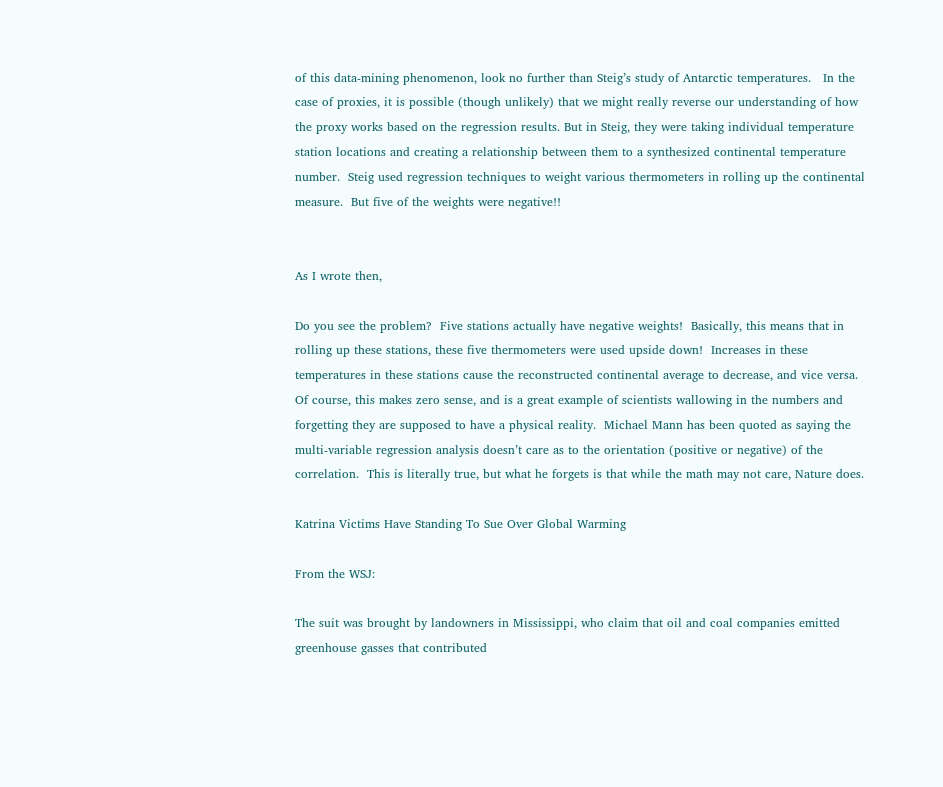of this data-mining phenomenon, look no further than Steig’s study of Antarctic temperatures.   In the case of proxies, it is possible (though unlikely) that we might really reverse our understanding of how the proxy works based on the regression results. But in Steig, they were taking individual temperature station locations and creating a relationship between them to a synthesized continental temperature number.  Steig used regression techniques to weight various thermometers in rolling up the continental measure.  But five of the weights were negative!!


As I wrote then,

Do you see the problem?  Five stations actually have negative weights!  Basically, this means that in rolling up these stations, these five thermometers were used upside down!  Increases in these temperatures in these stations cause the reconstructed continental average to decrease, and vice versa.  Of course, this makes zero sense, and is a great example of scientists wallowing in the numbers and forgetting they are supposed to have a physical reality.  Michael Mann has been quoted as saying the multi-variable regression analysis doesn’t care as to the orientation (positive or negative) of the correlation.  This is literally true, but what he forgets is that while the math may not care, Nature does.

Katrina Victims Have Standing To Sue Over Global Warming

From the WSJ:

The suit was brought by landowners in Mississippi, who claim that oil and coal companies emitted greenhouse gasses that contributed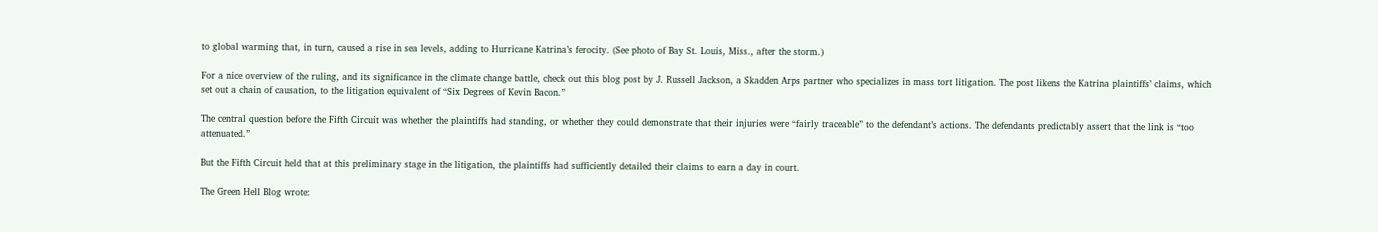to global warming that, in turn, caused a rise in sea levels, adding to Hurricane Katrina’s ferocity. (See photo of Bay St. Louis, Miss., after the storm.)

For a nice overview of the ruling, and its significance in the climate change battle, check out this blog post by J. Russell Jackson, a Skadden Arps partner who specializes in mass tort litigation. The post likens the Katrina plaintiffs’ claims, which set out a chain of causation, to the litigation equivalent of “Six Degrees of Kevin Bacon.”

The central question before the Fifth Circuit was whether the plaintiffs had standing, or whether they could demonstrate that their injuries were “fairly traceable” to the defendant’s actions. The defendants predictably assert that the link is “too attenuated.”

But the Fifth Circuit held that at this preliminary stage in the litigation, the plaintiffs had sufficiently detailed their claims to earn a day in court.

The Green Hell Blog wrote: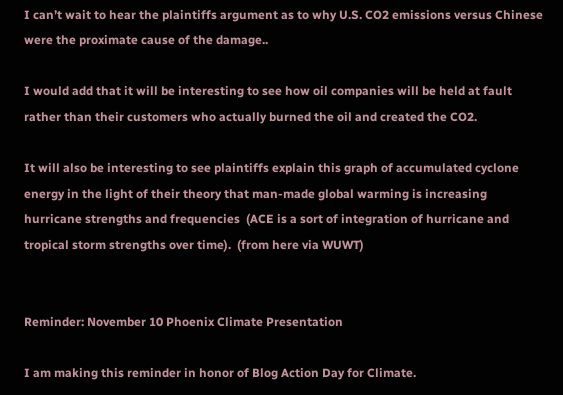I can’t wait to hear the plaintiffs argument as to why U.S. CO2 emissions versus Chinese were the proximate cause of the damage..

I would add that it will be interesting to see how oil companies will be held at fault rather than their customers who actually burned the oil and created the CO2.

It will also be interesting to see plaintiffs explain this graph of accumulated cyclone energy in the light of their theory that man-made global warming is increasing hurricane strengths and frequencies  (ACE is a sort of integration of hurricane and tropical storm strengths over time).  (from here via WUWT)


Reminder: November 10 Phoenix Climate Presentation

I am making this reminder in honor of Blog Action Day for Climate.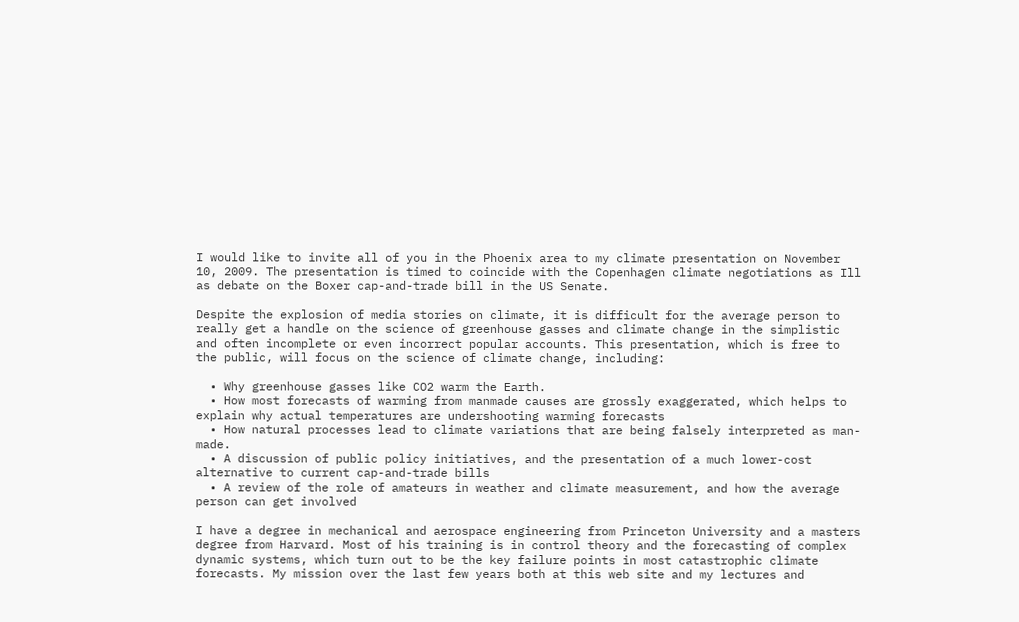I would like to invite all of you in the Phoenix area to my climate presentation on November 10, 2009. The presentation is timed to coincide with the Copenhagen climate negotiations as Ill as debate on the Boxer cap-and-trade bill in the US Senate.

Despite the explosion of media stories on climate, it is difficult for the average person to really get a handle on the science of greenhouse gasses and climate change in the simplistic and often incomplete or even incorrect popular accounts. This presentation, which is free to the public, will focus on the science of climate change, including:

  • Why greenhouse gasses like CO2 warm the Earth.
  • How most forecasts of warming from manmade causes are grossly exaggerated, which helps to explain why actual temperatures are undershooting warming forecasts
  • How natural processes lead to climate variations that are being falsely interpreted as man-made.
  • A discussion of public policy initiatives, and the presentation of a much lower-cost alternative to current cap-and-trade bills
  • A review of the role of amateurs in weather and climate measurement, and how the average person can get involved

I have a degree in mechanical and aerospace engineering from Princeton University and a masters degree from Harvard. Most of his training is in control theory and the forecasting of complex dynamic systems, which turn out to be the key failure points in most catastrophic climate forecasts. My mission over the last few years both at this web site and my lectures and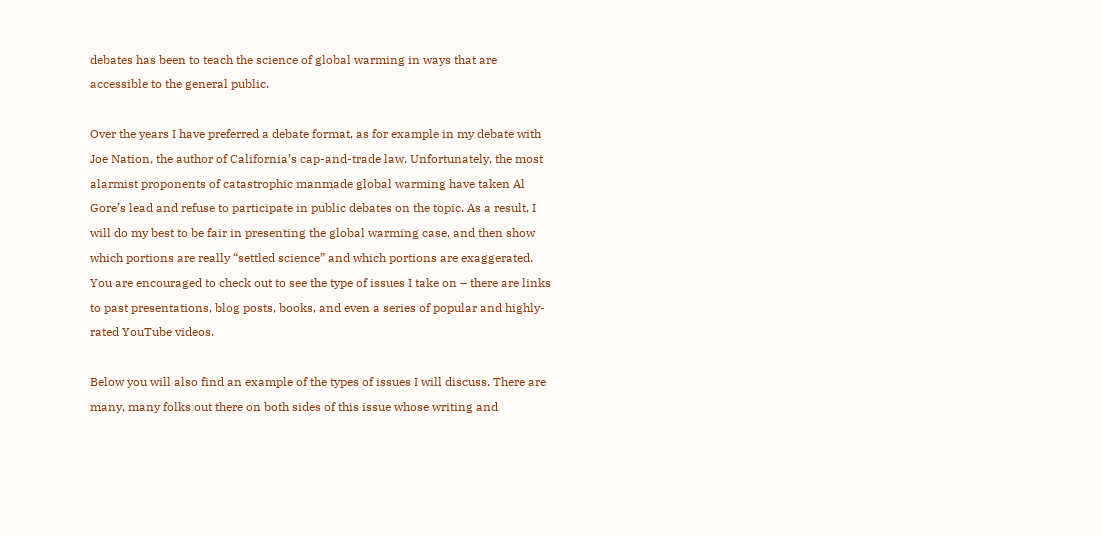debates has been to teach the science of global warming in ways that are accessible to the general public.

Over the years I have preferred a debate format, as for example in my debate with Joe Nation, the author of California’s cap-and-trade law. Unfortunately, the most alarmist proponents of catastrophic manmade global warming have taken Al Gore’s lead and refuse to participate in public debates on the topic. As a result, I will do my best to be fair in presenting the global warming case, and then show which portions are really “settled science” and which portions are exaggerated. You are encouraged to check out to see the type of issues I take on – there are links to past presentations, blog posts, books, and even a series of popular and highly-rated YouTube videos.

Below you will also find an example of the types of issues I will discuss. There are many, many folks out there on both sides of this issue whose writing and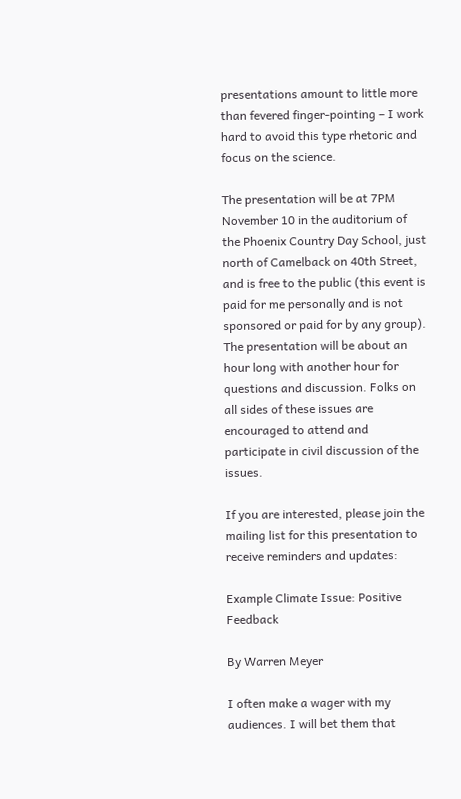presentations amount to little more than fevered finger-pointing – I work hard to avoid this type rhetoric and focus on the science.

The presentation will be at 7PM November 10 in the auditorium of the Phoenix Country Day School, just north of Camelback on 40th Street, and is free to the public (this event is paid for me personally and is not sponsored or paid for by any group). The presentation will be about an hour long with another hour for questions and discussion. Folks on all sides of these issues are encouraged to attend and participate in civil discussion of the issues.

If you are interested, please join the mailing list for this presentation to receive reminders and updates:

Example Climate Issue: Positive Feedback

By Warren Meyer

I often make a wager with my audiences. I will bet them that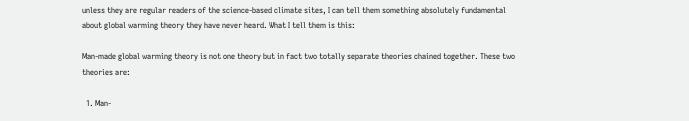unless they are regular readers of the science-based climate sites, I can tell them something absolutely fundamental about global warming theory they have never heard. What I tell them is this:

Man-made global warming theory is not one theory but in fact two totally separate theories chained together. These two theories are:

  1. Man-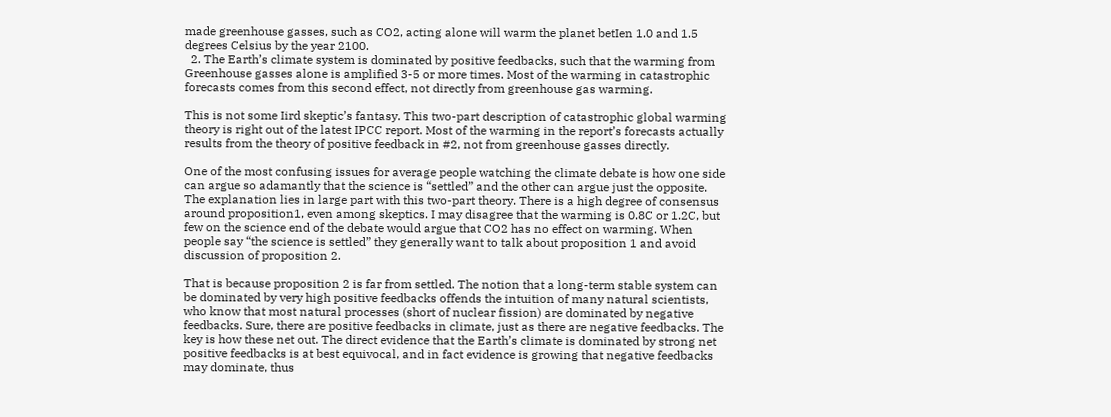made greenhouse gasses, such as CO2, acting alone will warm the planet betIen 1.0 and 1.5 degrees Celsius by the year 2100.
  2. The Earth’s climate system is dominated by positive feedbacks, such that the warming from Greenhouse gasses alone is amplified 3-5 or more times. Most of the warming in catastrophic forecasts comes from this second effect, not directly from greenhouse gas warming.

This is not some Iird skeptic’s fantasy. This two-part description of catastrophic global warming theory is right out of the latest IPCC report. Most of the warming in the report’s forecasts actually results from the theory of positive feedback in #2, not from greenhouse gasses directly.

One of the most confusing issues for average people watching the climate debate is how one side can argue so adamantly that the science is “settled” and the other can argue just the opposite. The explanation lies in large part with this two-part theory. There is a high degree of consensus around proposition1, even among skeptics. I may disagree that the warming is 0.8C or 1.2C, but few on the science end of the debate would argue that CO2 has no effect on warming. When people say “the science is settled” they generally want to talk about proposition 1 and avoid discussion of proposition 2.

That is because proposition 2 is far from settled. The notion that a long-term stable system can be dominated by very high positive feedbacks offends the intuition of many natural scientists, who know that most natural processes (short of nuclear fission) are dominated by negative feedbacks. Sure, there are positive feedbacks in climate, just as there are negative feedbacks. The key is how these net out. The direct evidence that the Earth’s climate is dominated by strong net positive feedbacks is at best equivocal, and in fact evidence is growing that negative feedbacks may dominate, thus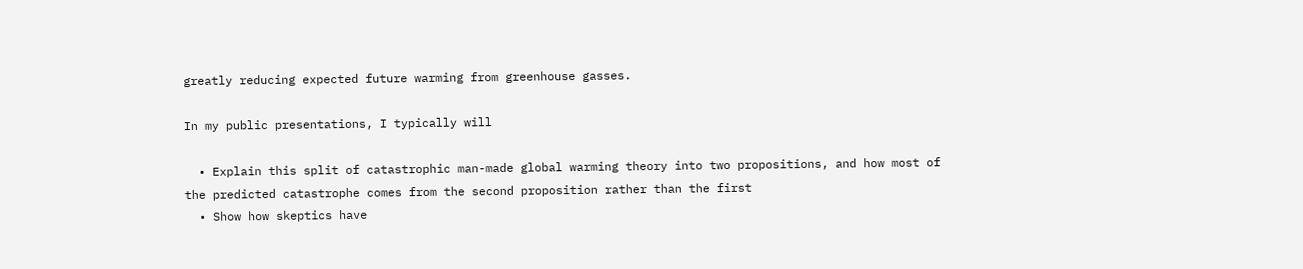greatly reducing expected future warming from greenhouse gasses.

In my public presentations, I typically will

  • Explain this split of catastrophic man-made global warming theory into two propositions, and how most of the predicted catastrophe comes from the second proposition rather than the first
  • Show how skeptics have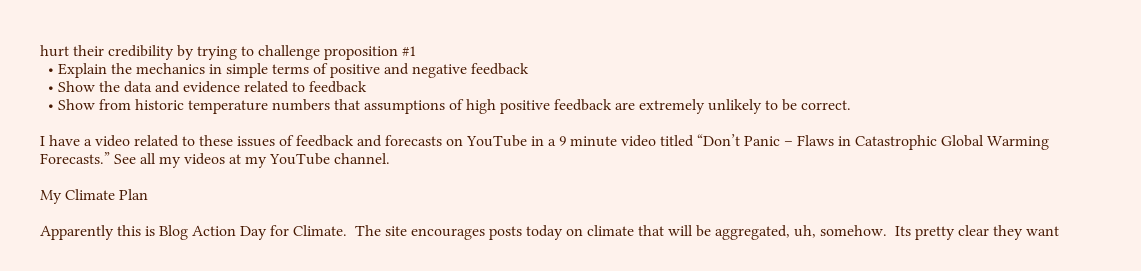hurt their credibility by trying to challenge proposition #1
  • Explain the mechanics in simple terms of positive and negative feedback
  • Show the data and evidence related to feedback
  • Show from historic temperature numbers that assumptions of high positive feedback are extremely unlikely to be correct.

I have a video related to these issues of feedback and forecasts on YouTube in a 9 minute video titled “Don’t Panic – Flaws in Catastrophic Global Warming Forecasts.” See all my videos at my YouTube channel.

My Climate Plan

Apparently this is Blog Action Day for Climate.  The site encourages posts today on climate that will be aggregated, uh, somehow.  Its pretty clear they want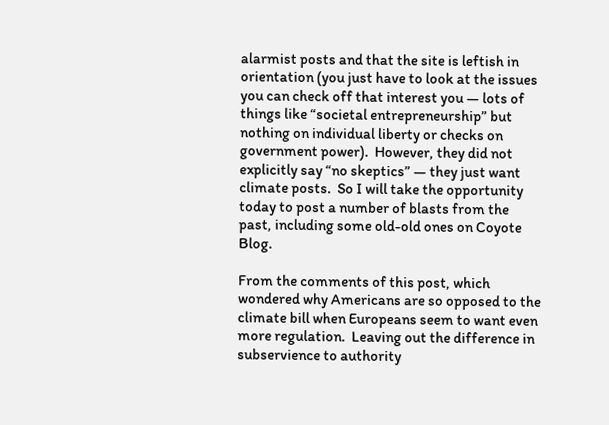alarmist posts and that the site is leftish in orientation (you just have to look at the issues you can check off that interest you — lots of things like “societal entrepreneurship” but nothing on individual liberty or checks on government power).  However, they did not explicitly say “no skeptics” — they just want climate posts.  So I will take the opportunity today to post a number of blasts from the past, including some old-old ones on Coyote Blog.

From the comments of this post, which wondered why Americans are so opposed to the climate bill when Europeans seem to want even more regulation.  Leaving out the difference in subservience to authority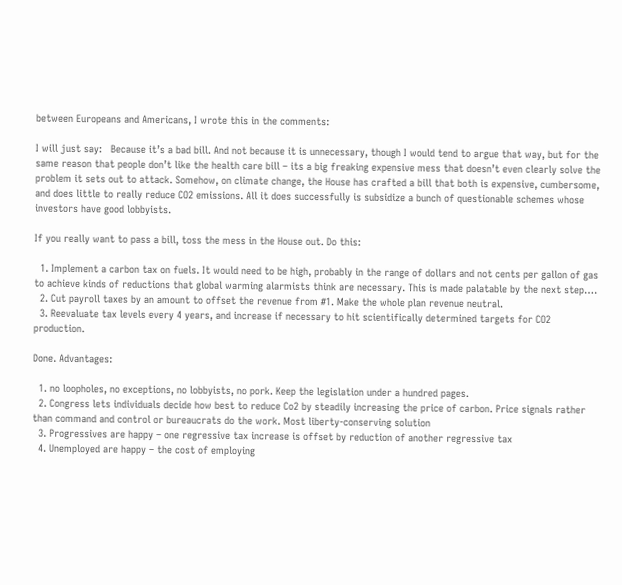between Europeans and Americans, I wrote this in the comments:

I will just say:   Because it’s a bad bill. And not because it is unnecessary, though I would tend to argue that way, but for the same reason that people don’t like the health care bill – its a big freaking expensive mess that doesn’t even clearly solve the problem it sets out to attack. Somehow, on climate change, the House has crafted a bill that both is expensive, cumbersome, and does little to really reduce CO2 emissions. All it does successfully is subsidize a bunch of questionable schemes whose investors have good lobbyists.

If you really want to pass a bill, toss the mess in the House out. Do this:

  1. Implement a carbon tax on fuels. It would need to be high, probably in the range of dollars and not cents per gallon of gas to achieve kinds of reductions that global warming alarmists think are necessary. This is made palatable by the next step….
  2. Cut payroll taxes by an amount to offset the revenue from #1. Make the whole plan revenue neutral.
  3. Reevaluate tax levels every 4 years, and increase if necessary to hit scientifically determined targets for CO2 production.

Done. Advantages:

  1. no loopholes, no exceptions, no lobbyists, no pork. Keep the legislation under a hundred pages.
  2. Congress lets individuals decide how best to reduce Co2 by steadily increasing the price of carbon. Price signals rather than command and control or bureaucrats do the work. Most liberty-conserving solution
  3. Progressives are happy – one regressive tax increase is offset by reduction of another regressive tax
  4. Unemployed are happy – the cost of employing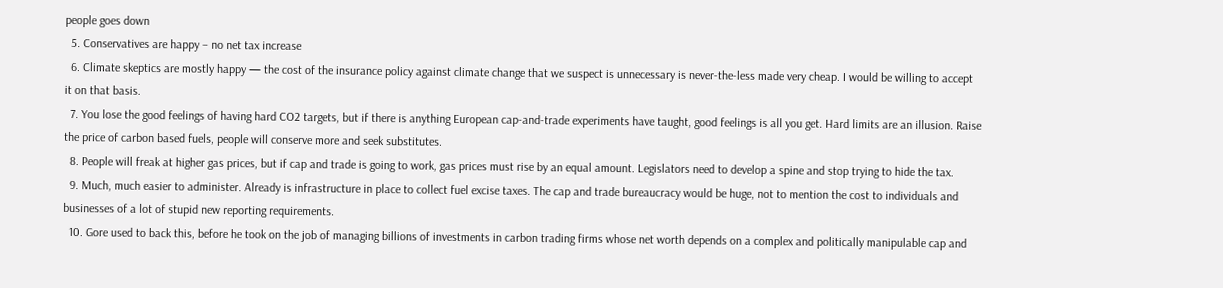people goes down
  5. Conservatives are happy – no net tax increase
  6. Climate skeptics are mostly happy — the cost of the insurance policy against climate change that we suspect is unnecessary is never-the-less made very cheap. I would be willing to accept it on that basis.
  7. You lose the good feelings of having hard CO2 targets, but if there is anything European cap-and-trade experiments have taught, good feelings is all you get. Hard limits are an illusion. Raise the price of carbon based fuels, people will conserve more and seek substitutes.
  8. People will freak at higher gas prices, but if cap and trade is going to work, gas prices must rise by an equal amount. Legislators need to develop a spine and stop trying to hide the tax.
  9. Much, much easier to administer. Already is infrastructure in place to collect fuel excise taxes. The cap and trade bureaucracy would be huge, not to mention the cost to individuals and businesses of a lot of stupid new reporting requirements.
  10. Gore used to back this, before he took on the job of managing billions of investments in carbon trading firms whose net worth depends on a complex and politically manipulable cap and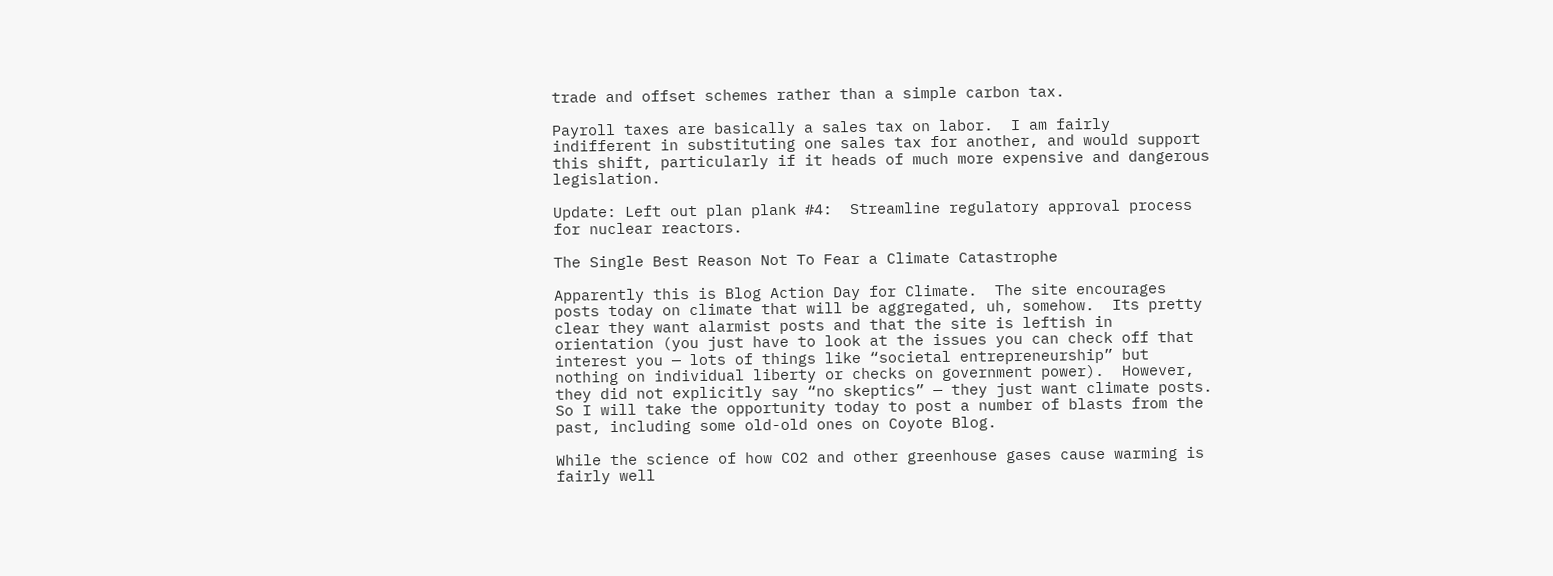trade and offset schemes rather than a simple carbon tax.

Payroll taxes are basically a sales tax on labor.  I am fairly indifferent in substituting one sales tax for another, and would support this shift, particularly if it heads of much more expensive and dangerous legislation.

Update: Left out plan plank #4:  Streamline regulatory approval process for nuclear reactors.

The Single Best Reason Not To Fear a Climate Catastrophe

Apparently this is Blog Action Day for Climate.  The site encourages posts today on climate that will be aggregated, uh, somehow.  Its pretty clear they want alarmist posts and that the site is leftish in orientation (you just have to look at the issues you can check off that interest you — lots of things like “societal entrepreneurship” but nothing on individual liberty or checks on government power).  However, they did not explicitly say “no skeptics” — they just want climate posts.  So I will take the opportunity today to post a number of blasts from the past, including some old-old ones on Coyote Blog.

While the science of how CO2 and other greenhouse gases cause warming is fairly well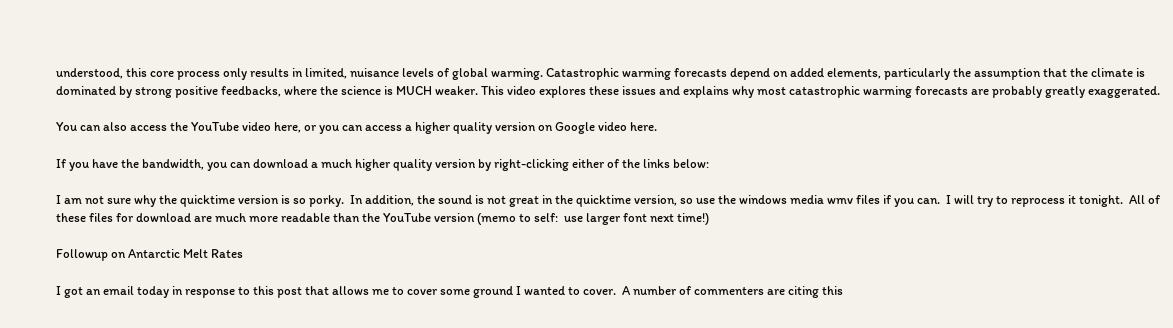understood, this core process only results in limited, nuisance levels of global warming. Catastrophic warming forecasts depend on added elements, particularly the assumption that the climate is dominated by strong positive feedbacks, where the science is MUCH weaker. This video explores these issues and explains why most catastrophic warming forecasts are probably greatly exaggerated.

You can also access the YouTube video here, or you can access a higher quality version on Google video here.

If you have the bandwidth, you can download a much higher quality version by right-clicking either of the links below:

I am not sure why the quicktime version is so porky.  In addition, the sound is not great in the quicktime version, so use the windows media wmv files if you can.  I will try to reprocess it tonight.  All of these files for download are much more readable than the YouTube version (memo to self:  use larger font next time!)

Followup on Antarctic Melt Rates

I got an email today in response to this post that allows me to cover some ground I wanted to cover.  A number of commenters are citing this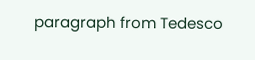paragraph from Tedesco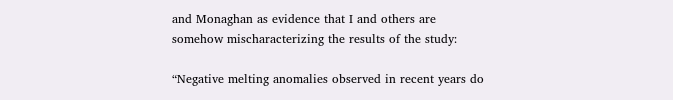and Monaghan as evidence that I and others are somehow mischaracterizing the results of the study:

“Negative melting anomalies observed in recent years do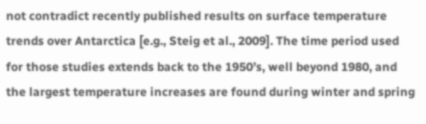not contradict recently published results on surface temperature trends over Antarctica [e.g., Steig et al., 2009]. The time period used for those studies extends back to the 1950’s, well beyond 1980, and the largest temperature increases are found during winter and spring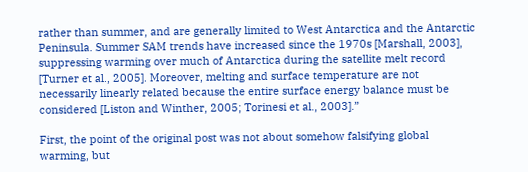rather than summer, and are generally limited to West Antarctica and the Antarctic Peninsula. Summer SAM trends have increased since the 1970s [Marshall, 2003], suppressing warming over much of Antarctica during the satellite melt record [Turner et al., 2005]. Moreover, melting and surface temperature are not necessarily linearly related because the entire surface energy balance must be considered [Liston and Winther, 2005; Torinesi et al., 2003].”

First, the point of the original post was not about somehow falsifying global warming, but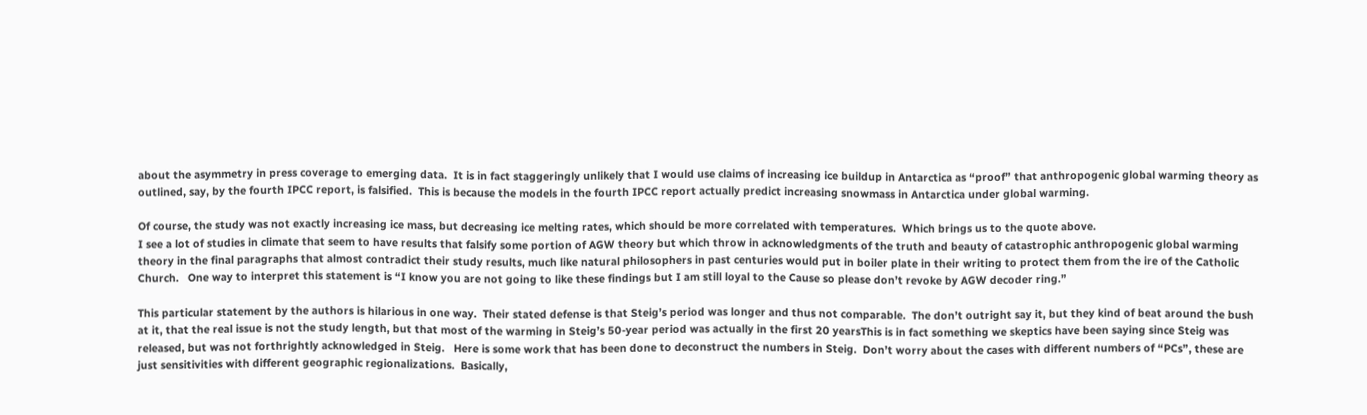about the asymmetry in press coverage to emerging data.  It is in fact staggeringly unlikely that I would use claims of increasing ice buildup in Antarctica as “proof” that anthropogenic global warming theory as outlined, say, by the fourth IPCC report, is falsified.  This is because the models in the fourth IPCC report actually predict increasing snowmass in Antarctica under global warming.

Of course, the study was not exactly increasing ice mass, but decreasing ice melting rates, which should be more correlated with temperatures.  Which brings us to the quote above.
I see a lot of studies in climate that seem to have results that falsify some portion of AGW theory but which throw in acknowledgments of the truth and beauty of catastrophic anthropogenic global warming theory in the final paragraphs that almost contradict their study results, much like natural philosophers in past centuries would put in boiler plate in their writing to protect them from the ire of the Catholic Church.   One way to interpret this statement is “I know you are not going to like these findings but I am still loyal to the Cause so please don’t revoke by AGW decoder ring.”

This particular statement by the authors is hilarious in one way.  Their stated defense is that Steig’s period was longer and thus not comparable.  The don’t outright say it, but they kind of beat around the bush at it, that the real issue is not the study length, but that most of the warming in Steig’s 50-year period was actually in the first 20 yearsThis is in fact something we skeptics have been saying since Steig was released, but was not forthrightly acknowledged in Steig.   Here is some work that has been done to deconstruct the numbers in Steig.  Don’t worry about the cases with different numbers of “PCs”, these are just sensitivities with different geographic regionalizations.  Basically,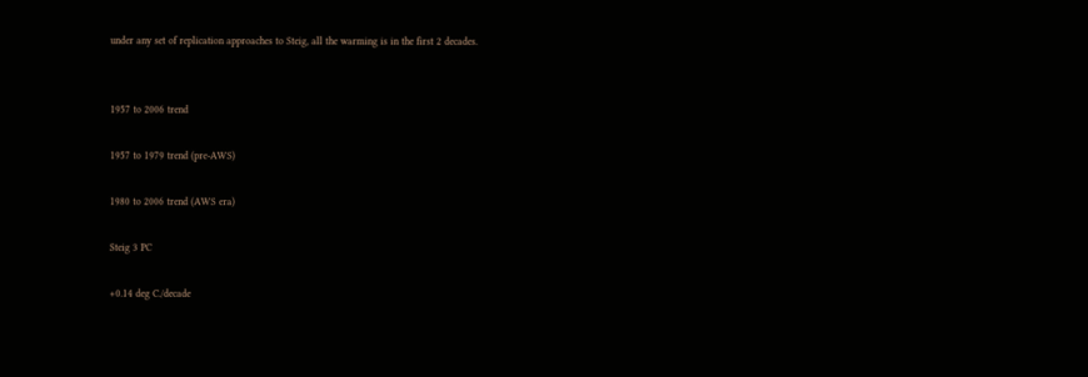under any set of replication approaches to Steig, all the warming is in the first 2 decades.


1957 to 2006 trend

1957 to 1979 trend (pre-AWS)

1980 to 2006 trend (AWS era)

Steig 3 PC

+0.14 deg C./decade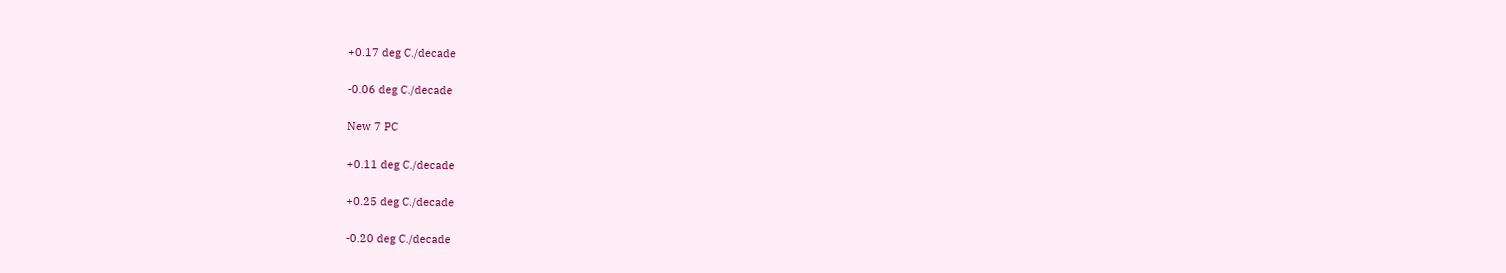+0.17 deg C./decade

-0.06 deg C./decade

New 7 PC

+0.11 deg C./decade

+0.25 deg C./decade

-0.20 deg C./decade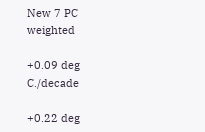New 7 PC weighted

+0.09 deg C./decade

+0.22 deg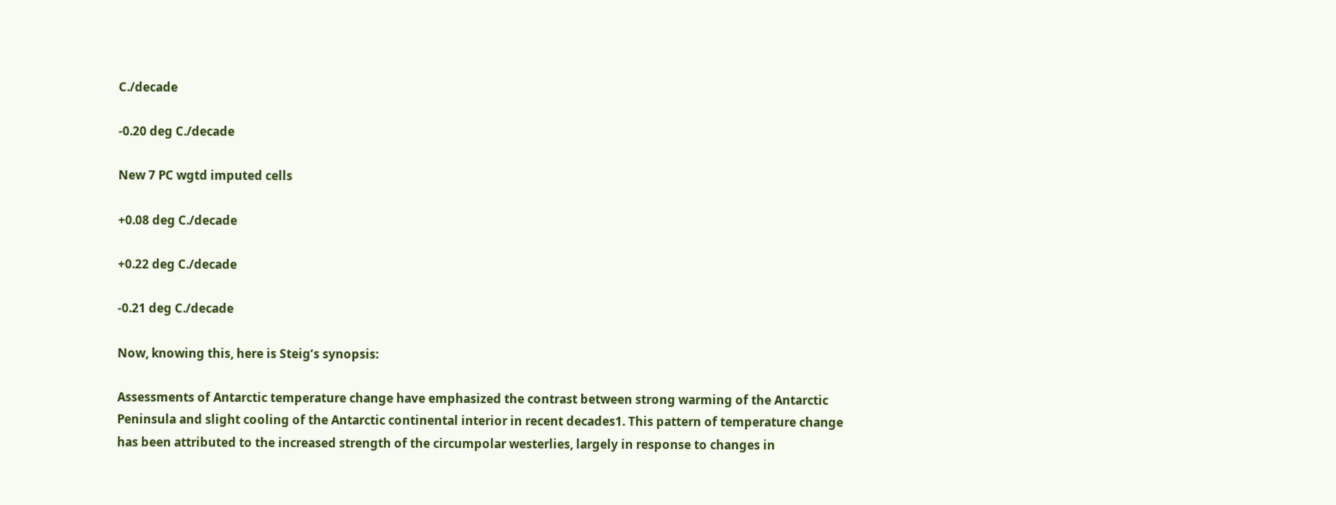C./decade

-0.20 deg C./decade

New 7 PC wgtd imputed cells

+0.08 deg C./decade

+0.22 deg C./decade

-0.21 deg C./decade

Now, knowing this, here is Steig’s synopsis:

Assessments of Antarctic temperature change have emphasized the contrast between strong warming of the Antarctic Peninsula and slight cooling of the Antarctic continental interior in recent decades1. This pattern of temperature change has been attributed to the increased strength of the circumpolar westerlies, largely in response to changes in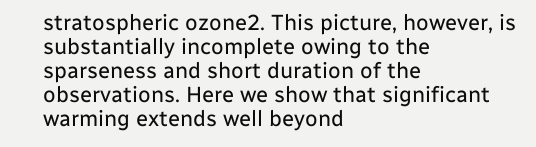stratospheric ozone2. This picture, however, is substantially incomplete owing to the sparseness and short duration of the observations. Here we show that significant warming extends well beyond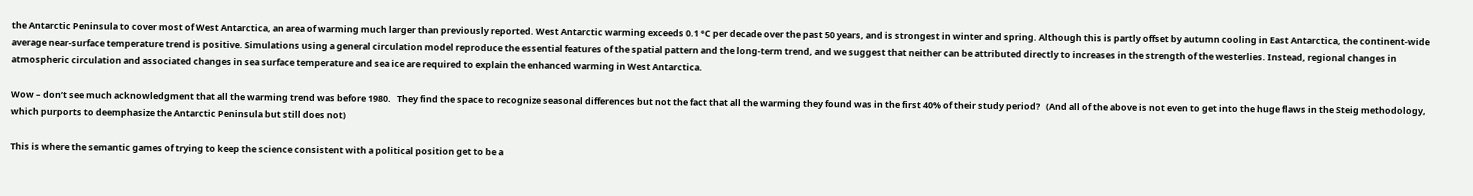the Antarctic Peninsula to cover most of West Antarctica, an area of warming much larger than previously reported. West Antarctic warming exceeds 0.1 °C per decade over the past 50 years, and is strongest in winter and spring. Although this is partly offset by autumn cooling in East Antarctica, the continent-wide average near-surface temperature trend is positive. Simulations using a general circulation model reproduce the essential features of the spatial pattern and the long-term trend, and we suggest that neither can be attributed directly to increases in the strength of the westerlies. Instead, regional changes in atmospheric circulation and associated changes in sea surface temperature and sea ice are required to explain the enhanced warming in West Antarctica.

Wow – don’t see much acknowledgment that all the warming trend was before 1980.   They find the space to recognize seasonal differences but not the fact that all the warming they found was in the first 40% of their study period?   (And all of the above is not even to get into the huge flaws in the Steig methodology, which purports to deemphasize the Antarctic Peninsula but still does not)

This is where the semantic games of trying to keep the science consistent with a political position get to be a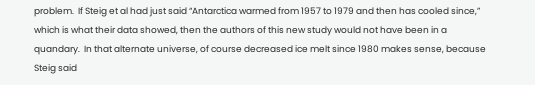problem.  If Steig et al had just said “Antarctica warmed from 1957 to 1979 and then has cooled since,” which is what their data showed, then the authors of this new study would not have been in a quandary.  In that alternate universe, of course decreased ice melt since 1980 makes sense, because Steig said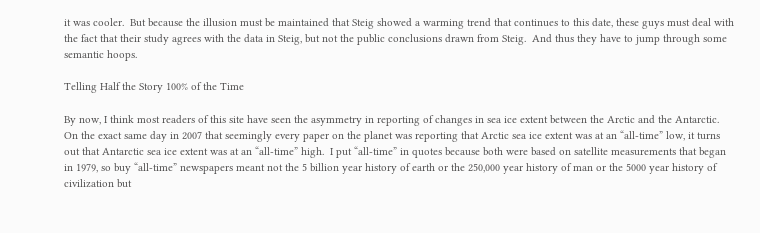it was cooler.  But because the illusion must be maintained that Steig showed a warming trend that continues to this date, these guys must deal with the fact that their study agrees with the data in Steig, but not the public conclusions drawn from Steig.  And thus they have to jump through some semantic hoops.

Telling Half the Story 100% of the Time

By now, I think most readers of this site have seen the asymmetry in reporting of changes in sea ice extent between the Arctic and the Antarctic.  On the exact same day in 2007 that seemingly every paper on the planet was reporting that Arctic sea ice extent was at an “all-time” low, it turns out that Antarctic sea ice extent was at an “all-time” high.  I put “all-time” in quotes because both were based on satellite measurements that began in 1979, so buy “all-time” newspapers meant not the 5 billion year history of earth or the 250,000 year history of man or the 5000 year history of civilization but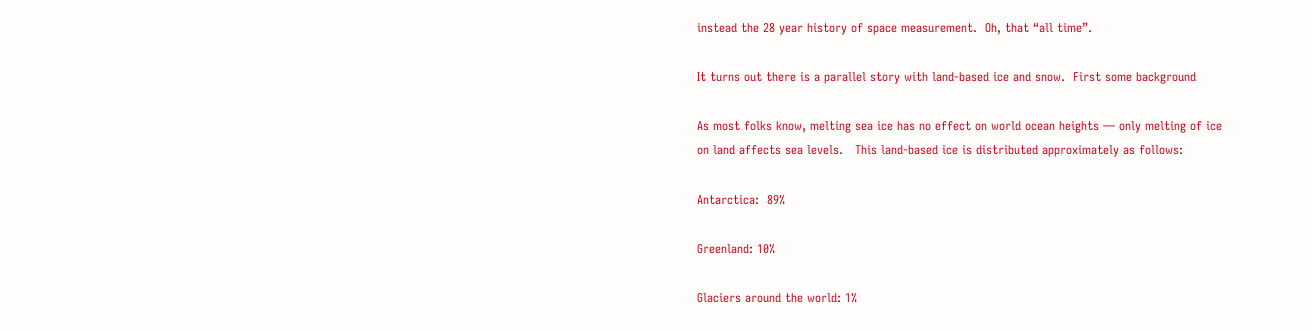instead the 28 year history of space measurement.  Oh, that “all time”.

It turns out there is a parallel story with land-based ice and snow.  First some background

As most folks know, melting sea ice has no effect on world ocean heights — only melting of ice on land affects sea levels.   This land-based ice is distributed approximately as follows:

Antarctica:  89%

Greenland: 10%

Glaciers around the world: 1%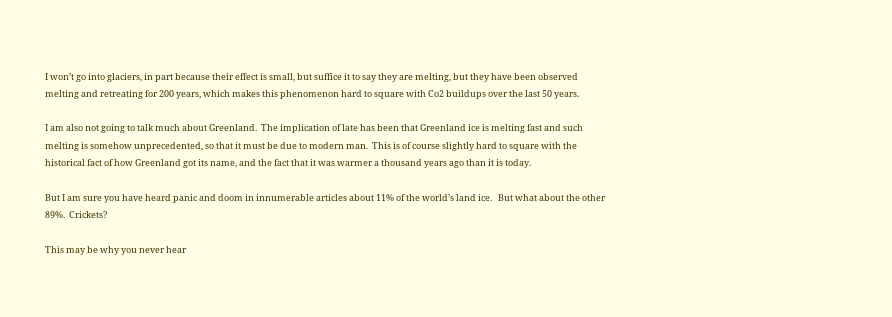I won’t go into glaciers, in part because their effect is small, but suffice it to say they are melting, but they have been observed melting and retreating for 200 years, which makes this phenomenon hard to square with Co2 buildups over the last 50 years.

I am also not going to talk much about Greenland.  The implication of late has been that Greenland ice is melting fast and such melting is somehow unprecedented, so that it must be due to modern man.  This is of course slightly hard to square with the historical fact of how Greenland got its name, and the fact that it was warmer a thousand years ago than it is today.

But I am sure you have heard panic and doom in innumerable articles about 11% of the world’s land ice.   But what about the other 89%.  Crickets?

This may be why you never hear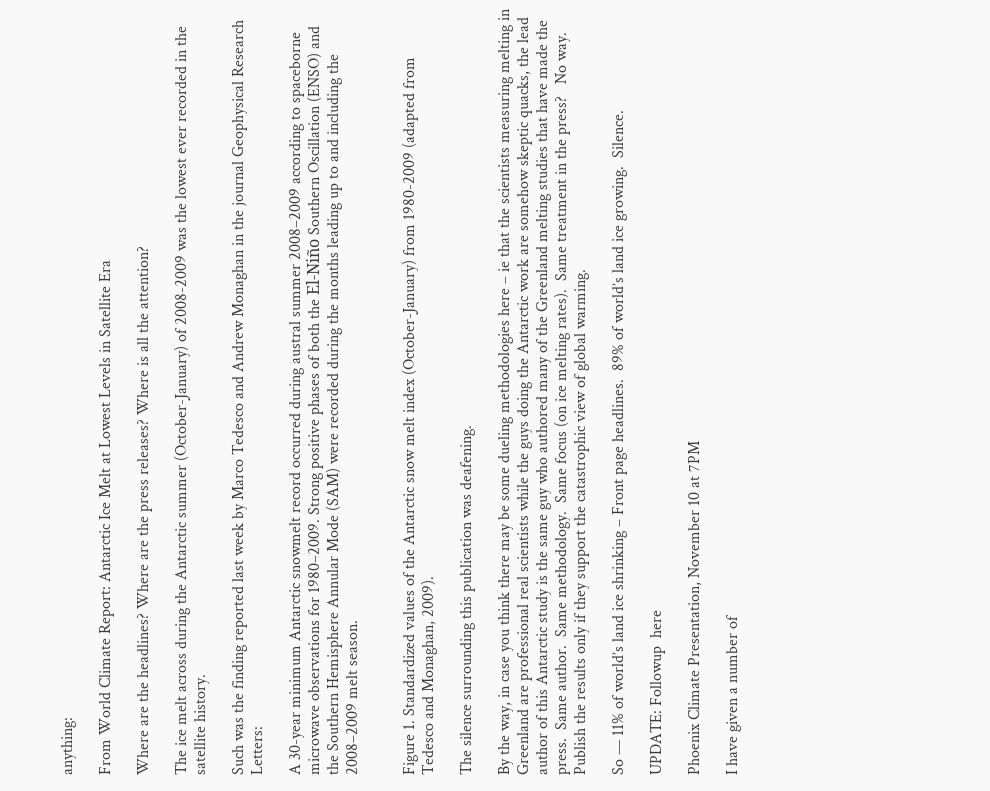anything:

From World Climate Report: Antarctic Ice Melt at Lowest Levels in Satellite Era

Where are the headlines? Where are the press releases? Where is all the attention?

The ice melt across during the Antarctic summer (October-January) of 2008-2009 was the lowest ever recorded in the satellite history.

Such was the finding reported last week by Marco Tedesco and Andrew Monaghan in the journal Geophysical Research Letters:

A 30-year minimum Antarctic snowmelt record occurred during austral summer 2008–2009 according to spaceborne microwave observations for 1980–2009. Strong positive phases of both the El-Niño Southern Oscillation (ENSO) and the Southern Hemisphere Annular Mode (SAM) were recorded during the months leading up to and including the 2008–2009 melt season.


Figure 1. Standardized values of the Antarctic snow melt index (October-January) from 1980-2009 (adapted from Tedesco and Monaghan, 2009).

The silence surrounding this publication was deafening.

By the way, in case you think there may be some dueling methodologies here – ie that the scientists measuring melting in Greenland are professional real scientists while the guys doing the Antarctic work are somehow skeptic quacks, the lead author of this Antarctic study is the same guy who authored many of the Greenland melting studies that have made the press.  Same author.  Same methodology.  Same focus (on ice melting rates).  Same treatment in the press?   No way.  Publish the results only if they support the catastrophic view of global warming.

So — 11% of world’s land ice shrinking – Front page headlines.  89% of world’s land ice growing.  Silence.

UPDATE: Followup  here

Phoenix Climate Presentation, November 10 at 7PM

I have given a number of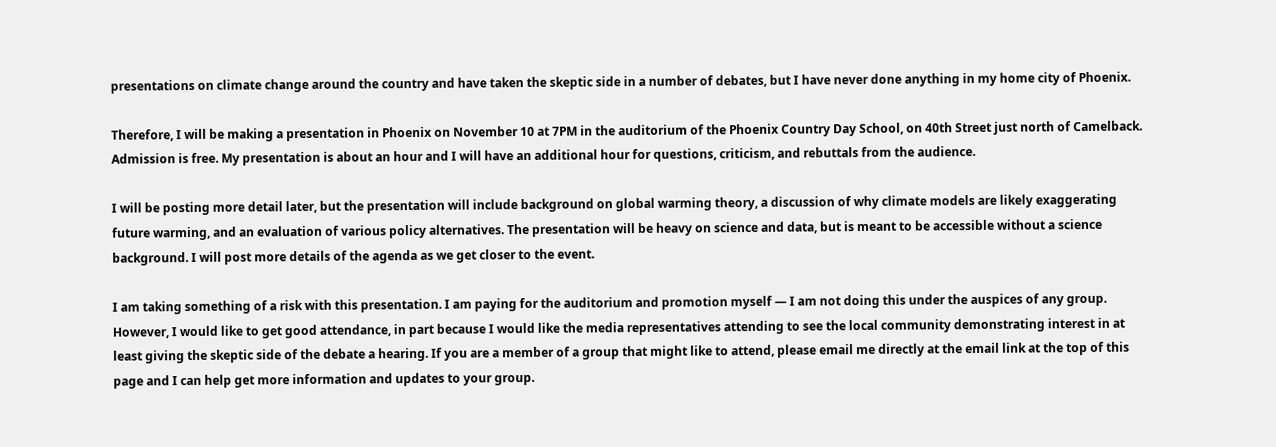presentations on climate change around the country and have taken the skeptic side in a number of debates, but I have never done anything in my home city of Phoenix.

Therefore, I will be making a presentation in Phoenix on November 10 at 7PM in the auditorium of the Phoenix Country Day School, on 40th Street just north of Camelback. Admission is free. My presentation is about an hour and I will have an additional hour for questions, criticism, and rebuttals from the audience.

I will be posting more detail later, but the presentation will include background on global warming theory, a discussion of why climate models are likely exaggerating future warming, and an evaluation of various policy alternatives. The presentation will be heavy on science and data, but is meant to be accessible without a science background. I will post more details of the agenda as we get closer to the event.

I am taking something of a risk with this presentation. I am paying for the auditorium and promotion myself — I am not doing this under the auspices of any group. However, I would like to get good attendance, in part because I would like the media representatives attending to see the local community demonstrating interest in at least giving the skeptic side of the debate a hearing. If you are a member of a group that might like to attend, please email me directly at the email link at the top of this page and I can help get more information and updates to your group.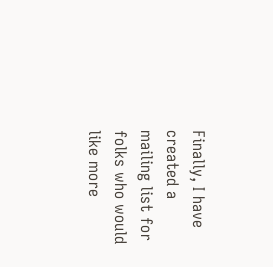Finally, I have created a mailing list for folks who would like more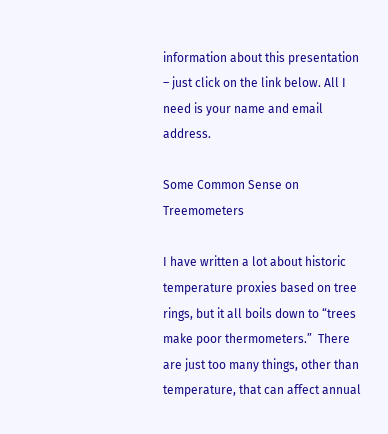information about this presentation – just click on the link below. All I need is your name and email address.

Some Common Sense on Treemometers

I have written a lot about historic temperature proxies based on tree rings, but it all boils down to “trees make poor thermometers.”  There are just too many things, other than temperature, that can affect annual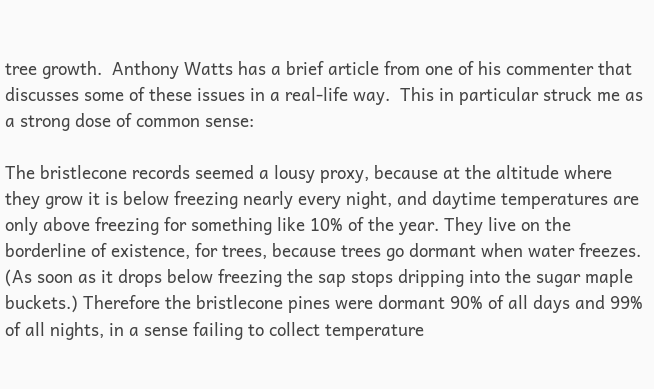tree growth.  Anthony Watts has a brief article from one of his commenter that discusses some of these issues in a real-life way.  This in particular struck me as a strong dose of common sense:

The bristlecone records seemed a lousy proxy, because at the altitude where they grow it is below freezing nearly every night, and daytime temperatures are only above freezing for something like 10% of the year. They live on the borderline of existence, for trees, because trees go dormant when water freezes. (As soon as it drops below freezing the sap stops dripping into the sugar maple buckets.) Therefore the bristlecone pines were dormant 90% of all days and 99% of all nights, in a sense failing to collect temperature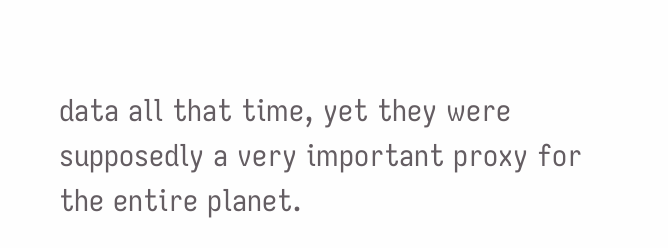data all that time, yet they were supposedly a very important proxy for the entire planet.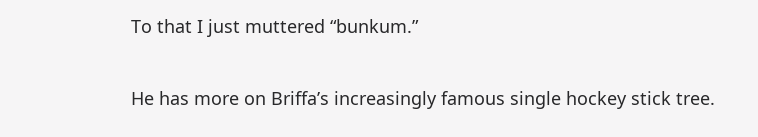To that I just muttered “bunkum.”

He has more on Briffa’s increasingly famous single hockey stick tree.